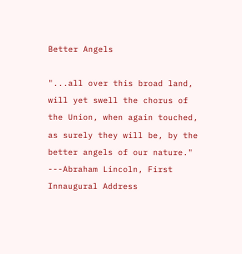Better Angels

"...all over this broad land, will yet swell the chorus of the Union, when again touched, as surely they will be, by the better angels of our nature." ---Abraham Lincoln, First Innaugural Address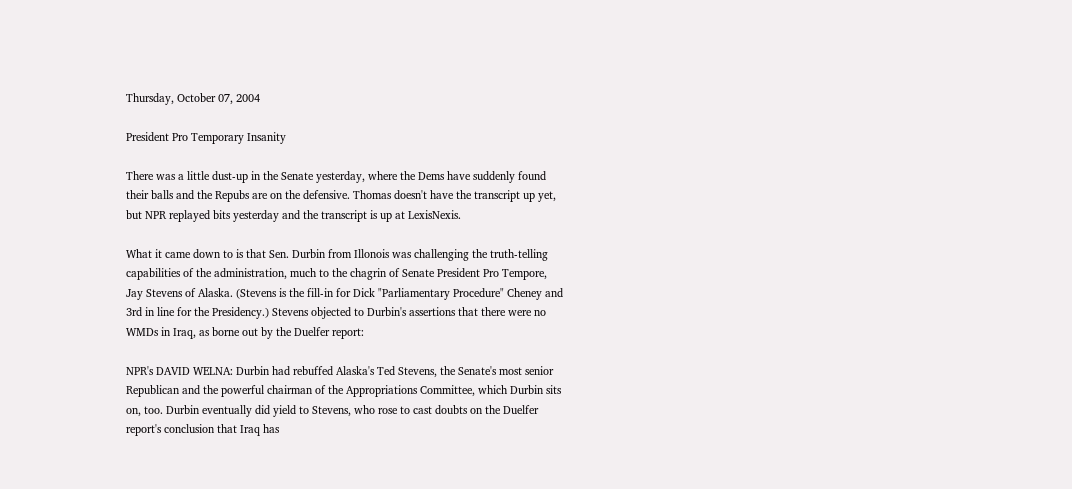Thursday, October 07, 2004

President Pro Temporary Insanity

There was a little dust-up in the Senate yesterday, where the Dems have suddenly found their balls and the Repubs are on the defensive. Thomas doesn't have the transcript up yet, but NPR replayed bits yesterday and the transcript is up at LexisNexis.

What it came down to is that Sen. Durbin from Illonois was challenging the truth-telling capabilities of the administration, much to the chagrin of Senate President Pro Tempore, Jay Stevens of Alaska. (Stevens is the fill-in for Dick "Parliamentary Procedure" Cheney and 3rd in line for the Presidency.) Stevens objected to Durbin's assertions that there were no WMDs in Iraq, as borne out by the Duelfer report:

NPR's DAVID WELNA: Durbin had rebuffed Alaska's Ted Stevens, the Senate's most senior Republican and the powerful chairman of the Appropriations Committee, which Durbin sits on, too. Durbin eventually did yield to Stevens, who rose to cast doubts on the Duelfer report's conclusion that Iraq has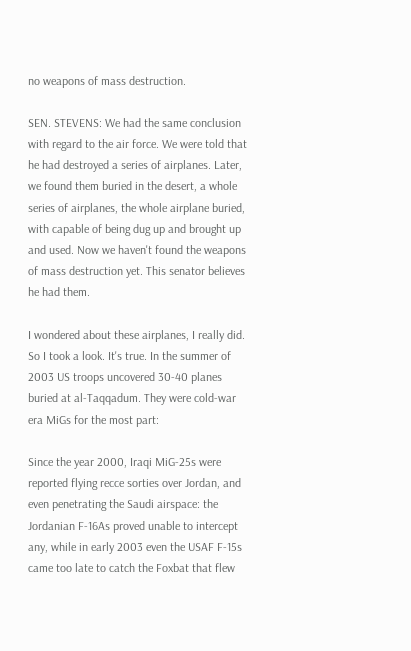no weapons of mass destruction.

SEN. STEVENS: We had the same conclusion with regard to the air force. We were told that he had destroyed a series of airplanes. Later, we found them buried in the desert, a whole series of airplanes, the whole airplane buried, with capable of being dug up and brought up and used. Now we haven't found the weapons of mass destruction yet. This senator believes he had them.

I wondered about these airplanes, I really did. So I took a look. It's true. In the summer of 2003 US troops uncovered 30-40 planes buried at al-Taqqadum. They were cold-war era MiGs for the most part:

Since the year 2000, Iraqi MiG-25s were reported flying recce sorties over Jordan, and even penetrating the Saudi airspace: the Jordanian F-16As proved unable to intercept any, while in early 2003 even the USAF F-15s came too late to catch the Foxbat that flew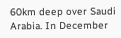60km deep over Saudi Arabia. In December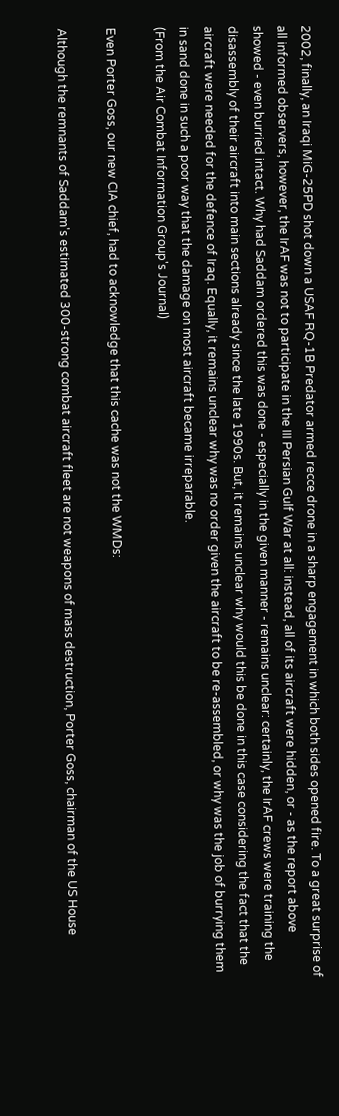2002, finally, an Iraqi MiG-25PD shot down a USAF RQ-1B Predator armed recce drone in a sharp engagement in which both sides opened fire. To a great surprise of all informed observers, however, the IrAF was not to participate in the III Persian Gulf War at all: instead, all of its aircraft were hidden, or - as the report above showed - even burried intact. Why had Saddam ordered this was done - especially in the given manner - remains unclear: certainly, the IrAF crews were training the disassembly of their aircraft into main sections already since the late 1990s. But, it remains unclear why would this be done in this case considering the fact that the aircraft were needed for the defence of Iraq. Equally, it remains unclear why was no order given the aircraft to be re-assembled, or why was the job of burrying them in sand done in such a poor way that the damage on most aircraft became irreparable.
(From the Air Combat Information Group's Journal)

Even Porter Goss, our new CIA chief, had to acknowledge that this cache was not the WMDs:

Although the remnants of Saddam's estimated 300-strong combat aircraft fleet are not weapons of mass destruction, Porter Goss, chairman of the US House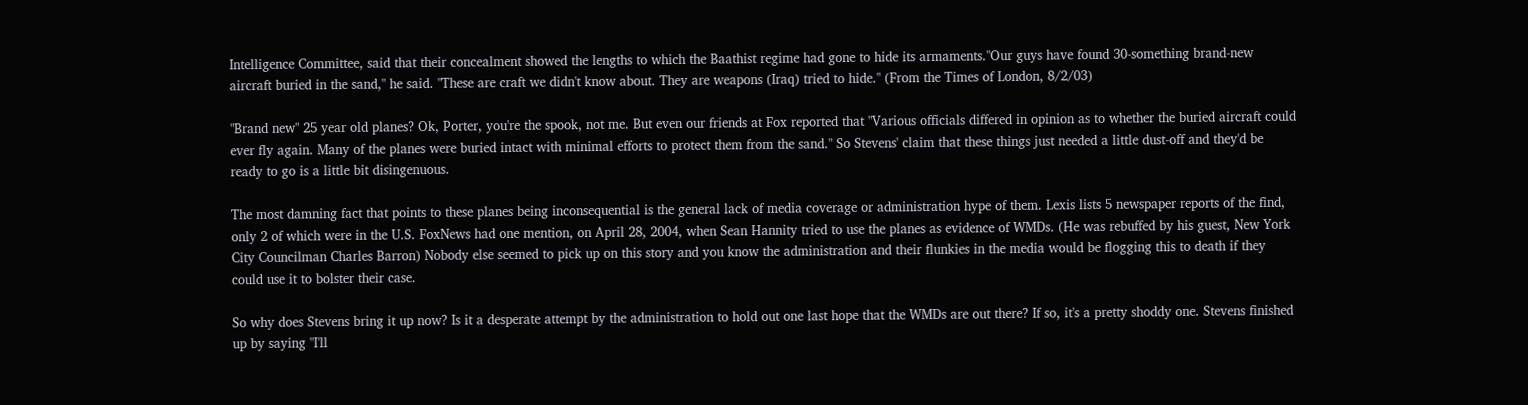Intelligence Committee, said that their concealment showed the lengths to which the Baathist regime had gone to hide its armaments."Our guys have found 30-something brand-new aircraft buried in the sand," he said. "These are craft we didn't know about. They are weapons (Iraq) tried to hide." (From the Times of London, 8/2/03)

"Brand new" 25 year old planes? Ok, Porter, you're the spook, not me. But even our friends at Fox reported that "Various officials differed in opinion as to whether the buried aircraft could ever fly again. Many of the planes were buried intact with minimal efforts to protect them from the sand." So Stevens' claim that these things just needed a little dust-off and they'd be ready to go is a little bit disingenuous.

The most damning fact that points to these planes being inconsequential is the general lack of media coverage or administration hype of them. Lexis lists 5 newspaper reports of the find, only 2 of which were in the U.S. FoxNews had one mention, on April 28, 2004, when Sean Hannity tried to use the planes as evidence of WMDs. (He was rebuffed by his guest, New York City Councilman Charles Barron) Nobody else seemed to pick up on this story and you know the administration and their flunkies in the media would be flogging this to death if they could use it to bolster their case.

So why does Stevens bring it up now? Is it a desperate attempt by the administration to hold out one last hope that the WMDs are out there? If so, it's a pretty shoddy one. Stevens finished up by saying "I'll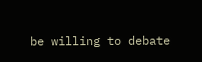be willing to debate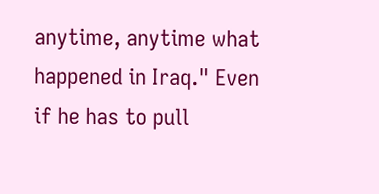anytime, anytime what happened in Iraq." Even if he has to pull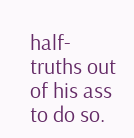half-truths out of his ass to do so.